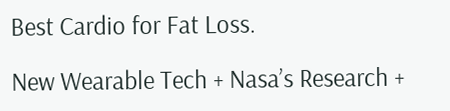Best Cardio for Fat Loss.

New Wearable Tech + Nasa’s Research +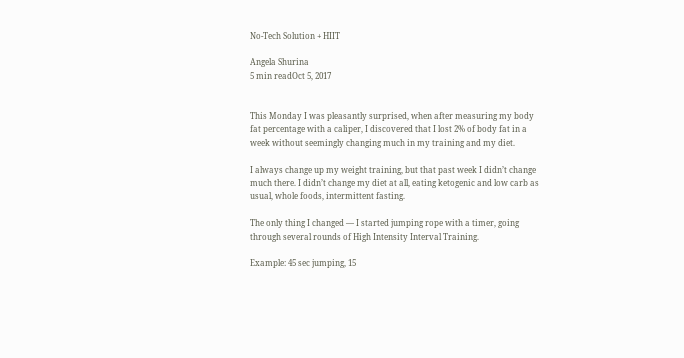No-Tech Solution + HIIT

Angela Shurina
5 min readOct 5, 2017


This Monday I was pleasantly surprised, when after measuring my body fat percentage with a caliper, I discovered that I lost 2% of body fat in a week without seemingly changing much in my training and my diet.

I always change up my weight training, but that past week I didn’t change much there. I didn’t change my diet at all, eating ketogenic and low carb as usual, whole foods, intermittent fasting.

The only thing I changed — I started jumping rope with a timer, going through several rounds of High Intensity Interval Training.

Example: 45 sec jumping, 15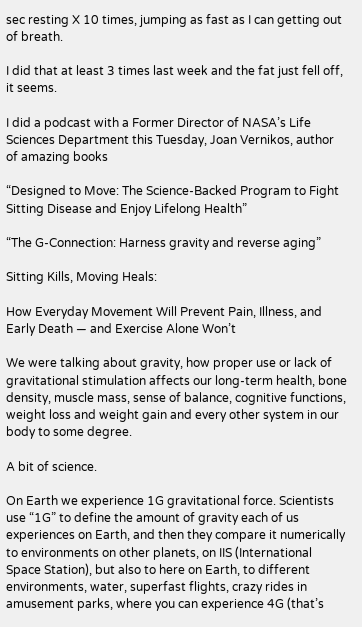sec resting X 10 times, jumping as fast as I can getting out of breath.

I did that at least 3 times last week and the fat just fell off, it seems.

I did a podcast with a Former Director of NASA’s Life Sciences Department this Tuesday, Joan Vernikos, author of amazing books

“Designed to Move: The Science-Backed Program to Fight Sitting Disease and Enjoy Lifelong Health”

“The G-Connection: Harness gravity and reverse aging”

Sitting Kills, Moving Heals:

How Everyday Movement Will Prevent Pain, Illness, and Early Death — and Exercise Alone Won’t

We were talking about gravity, how proper use or lack of gravitational stimulation affects our long-term health, bone density, muscle mass, sense of balance, cognitive functions, weight loss and weight gain and every other system in our body to some degree.

A bit of science.

On Earth we experience 1G gravitational force. Scientists use “1G” to define the amount of gravity each of us experiences on Earth, and then they compare it numerically to environments on other planets, on IIS (International Space Station), but also to here on Earth, to different environments, water, superfast flights, crazy rides in amusement parks, where you can experience 4G (that’s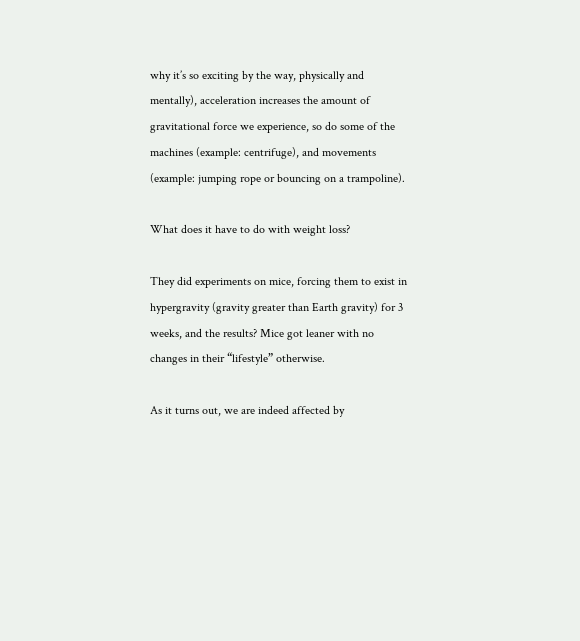why it’s so exciting by the way, physically and mentally), acceleration increases the amount of gravitational force we experience, so do some of the machines (example: centrifuge), and movements (example: jumping rope or bouncing on a trampoline).

What does it have to do with weight loss?

They did experiments on mice, forcing them to exist in hypergravity (gravity greater than Earth gravity) for 3 weeks, and the results? Mice got leaner with no changes in their “lifestyle” otherwise.

As it turns out, we are indeed affected by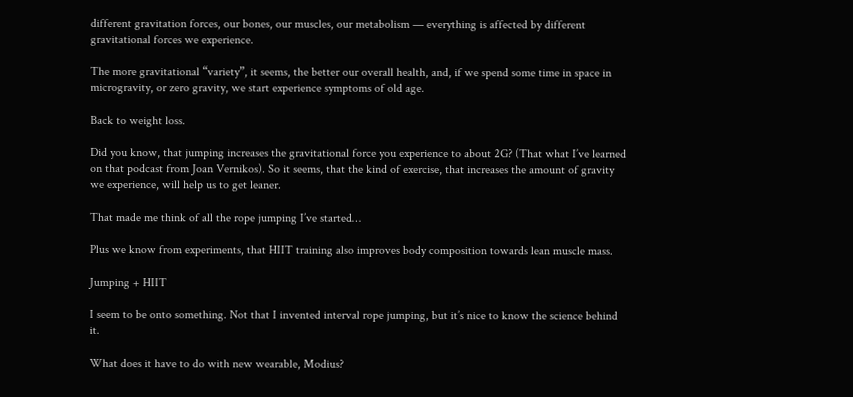different gravitation forces, our bones, our muscles, our metabolism — everything is affected by different gravitational forces we experience.

The more gravitational “variety”, it seems, the better our overall health, and, if we spend some time in space in microgravity, or zero gravity, we start experience symptoms of old age.

Back to weight loss.

Did you know, that jumping increases the gravitational force you experience to about 2G? (That what I’ve learned on that podcast from Joan Vernikos). So it seems, that the kind of exercise, that increases the amount of gravity we experience, will help us to get leaner.

That made me think of all the rope jumping I’ve started…

Plus we know from experiments, that HIIT training also improves body composition towards lean muscle mass.

Jumping + HIIT

I seem to be onto something. Not that I invented interval rope jumping, but it’s nice to know the science behind it.

What does it have to do with new wearable, Modius?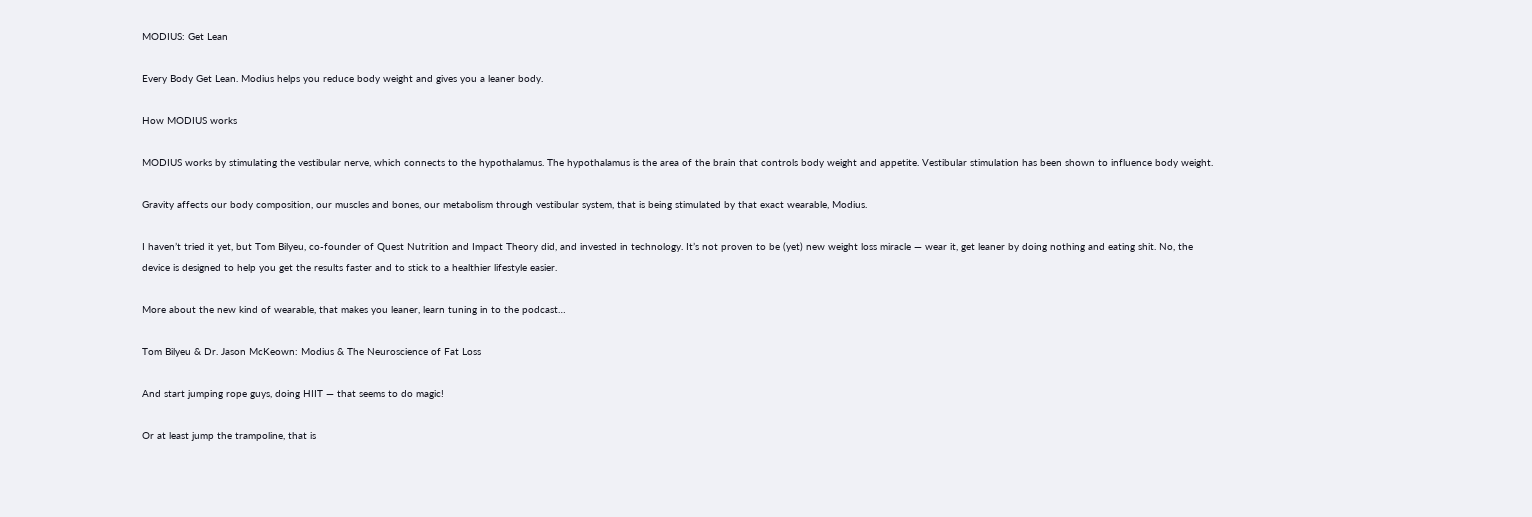MODIUS: Get Lean

Every Body Get Lean. Modius helps you reduce body weight and gives you a leaner body.

How MODIUS works

MODIUS works by stimulating the vestibular nerve, which connects to the hypothalamus. The hypothalamus is the area of the brain that controls body weight and appetite. Vestibular stimulation has been shown to influence body weight.

Gravity affects our body composition, our muscles and bones, our metabolism through vestibular system, that is being stimulated by that exact wearable, Modius.

I haven’t tried it yet, but Tom Bilyeu, co-founder of Quest Nutrition and Impact Theory did, and invested in technology. It’s not proven to be (yet) new weight loss miracle — wear it, get leaner by doing nothing and eating shit. No, the device is designed to help you get the results faster and to stick to a healthier lifestyle easier.

More about the new kind of wearable, that makes you leaner, learn tuning in to the podcast…

Tom Bilyeu & Dr. Jason McKeown: Modius & The Neuroscience of Fat Loss

And start jumping rope guys, doing HIIT — that seems to do magic!

Or at least jump the trampoline, that is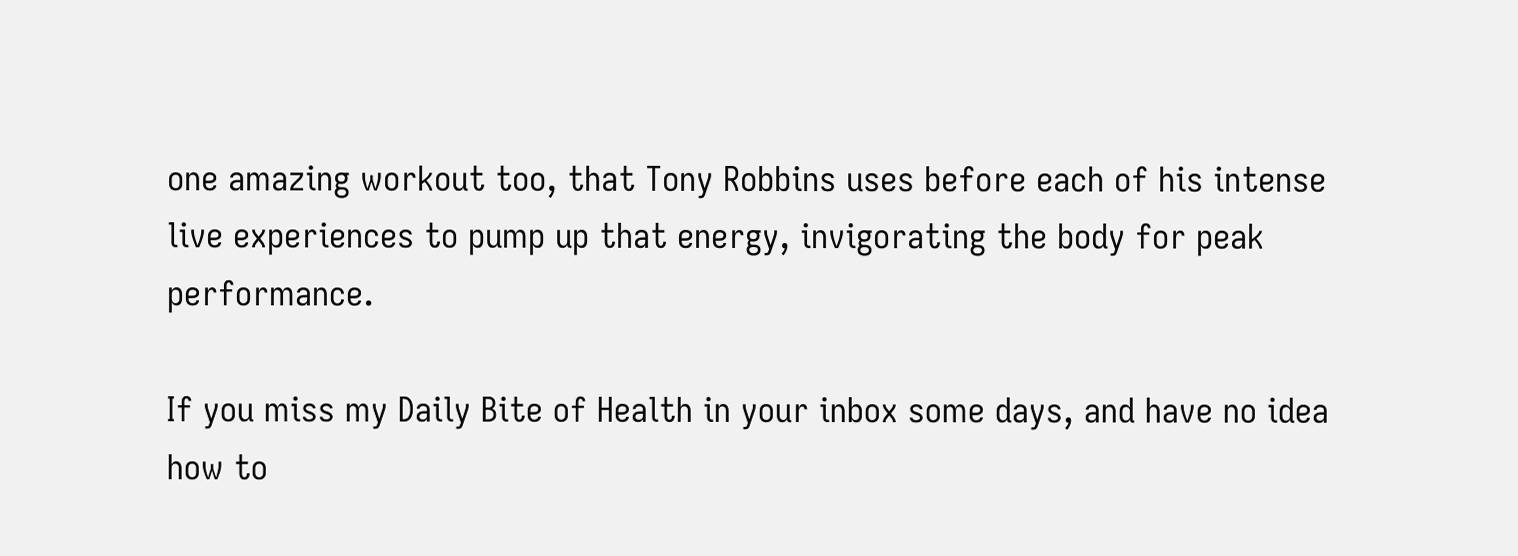one amazing workout too, that Tony Robbins uses before each of his intense live experiences to pump up that energy, invigorating the body for peak performance.

If you miss my Daily Bite of Health in your inbox some days, and have no idea how to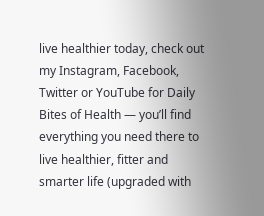live healthier today, check out my Instagram, Facebook, Twitter or YouTube for Daily Bites of Health — you’ll find everything you need there to live healthier, fitter and smarter life (upgraded with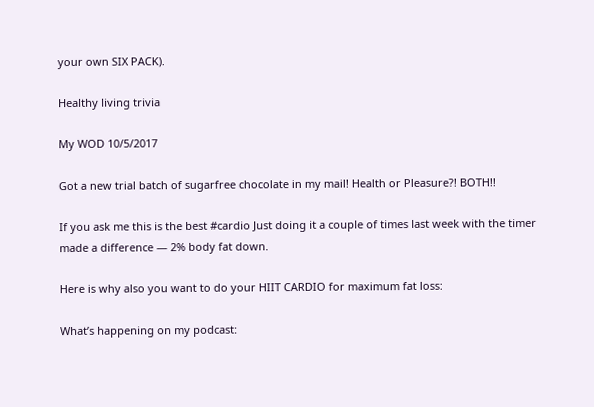your own SIX PACK).

Healthy living trivia

My WOD 10/5/2017

Got a new trial batch of sugarfree chocolate in my mail! Health or Pleasure?! BOTH!!

If you ask me this is the best #cardio Just doing it a couple of times last week with the timer made a difference — 2% body fat down.

Here is why also you want to do your HIIT CARDIO for maximum fat loss:

What’s happening on my podcast: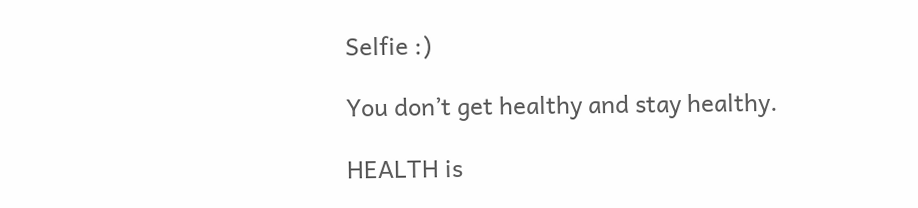Selfie :)

You don’t get healthy and stay healthy.

HEALTH is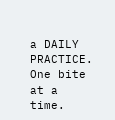a DAILY PRACTICE. One bite at a time.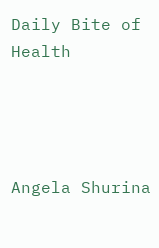Daily Bite of Health




Angela Shurina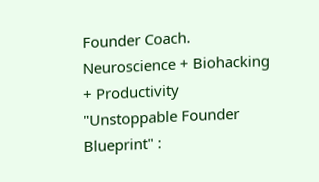Founder Coach. Neuroscience + Biohacking + Productivity "Unstoppable Founder Blueprint" :